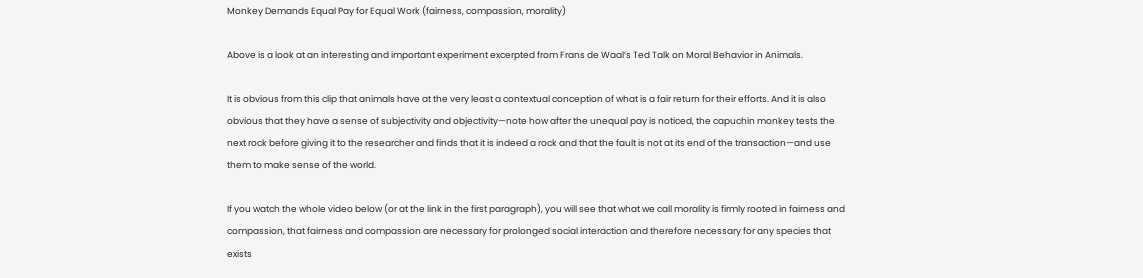Monkey Demands Equal Pay for Equal Work (fairness, compassion, morality)

Above is a look at an interesting and important experiment excerpted from Frans de Waal’s Ted Talk on Moral Behavior in Animals.

It is obvious from this clip that animals have at the very least a contextual conception of what is a fair return for their efforts. And it is also obvious that they have a sense of subjectivity and objectivity—note how after the unequal pay is noticed, the capuchin monkey tests the next rock before giving it to the researcher and finds that it is indeed a rock and that the fault is not at its end of the transaction—and use them to make sense of the world.

If you watch the whole video below (or at the link in the first paragraph), you will see that what we call morality is firmly rooted in fairness and compassion, that fairness and compassion are necessary for prolonged social interaction and therefore necessary for any species that exists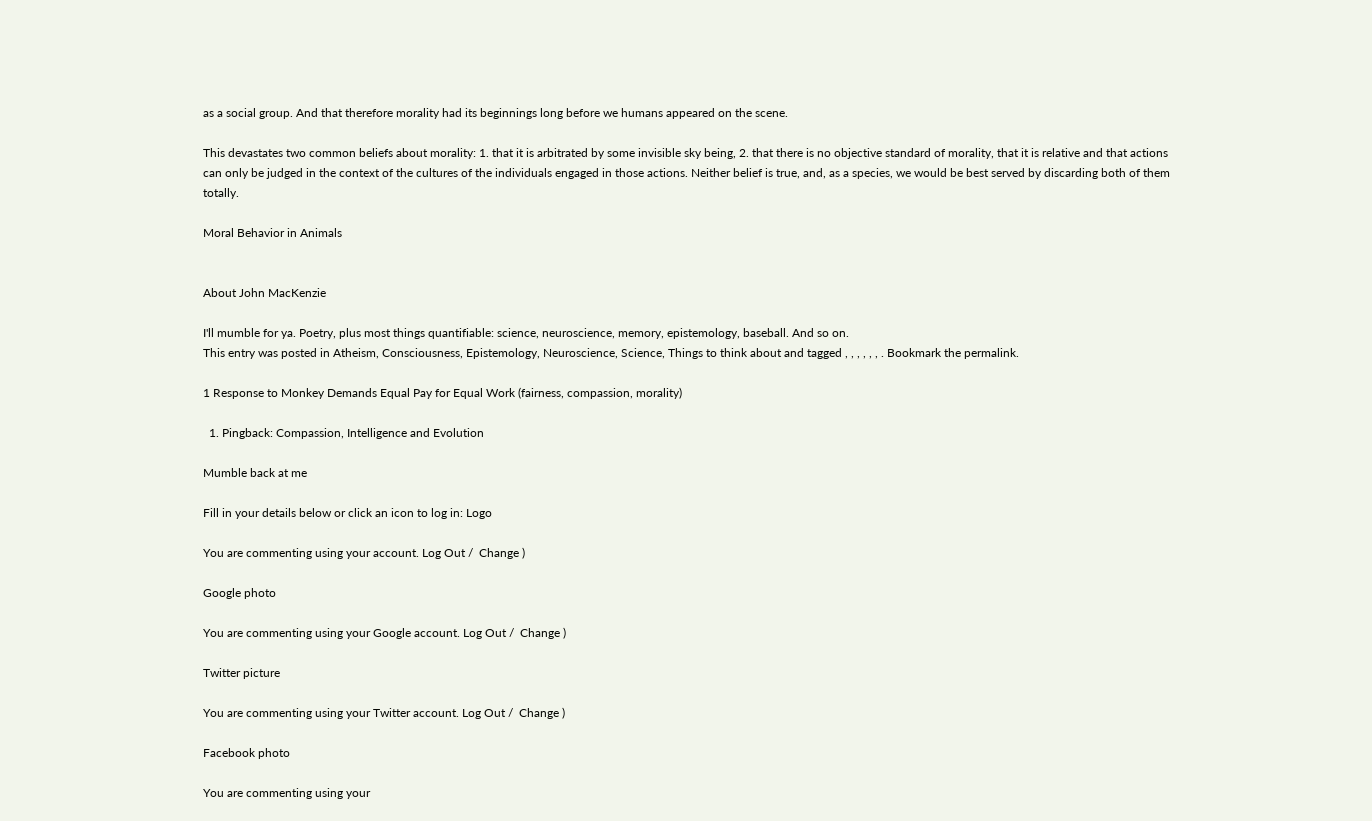as a social group. And that therefore morality had its beginnings long before we humans appeared on the scene.

This devastates two common beliefs about morality: 1. that it is arbitrated by some invisible sky being, 2. that there is no objective standard of morality, that it is relative and that actions can only be judged in the context of the cultures of the individuals engaged in those actions. Neither belief is true, and, as a species, we would be best served by discarding both of them totally.

Moral Behavior in Animals


About John MacKenzie

I'll mumble for ya. Poetry, plus most things quantifiable: science, neuroscience, memory, epistemology, baseball. And so on.
This entry was posted in Atheism, Consciousness, Epistemology, Neuroscience, Science, Things to think about and tagged , , , , , , . Bookmark the permalink.

1 Response to Monkey Demands Equal Pay for Equal Work (fairness, compassion, morality)

  1. Pingback: Compassion, Intelligence and Evolution

Mumble back at me

Fill in your details below or click an icon to log in: Logo

You are commenting using your account. Log Out /  Change )

Google photo

You are commenting using your Google account. Log Out /  Change )

Twitter picture

You are commenting using your Twitter account. Log Out /  Change )

Facebook photo

You are commenting using your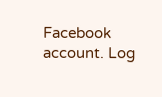Facebook account. Log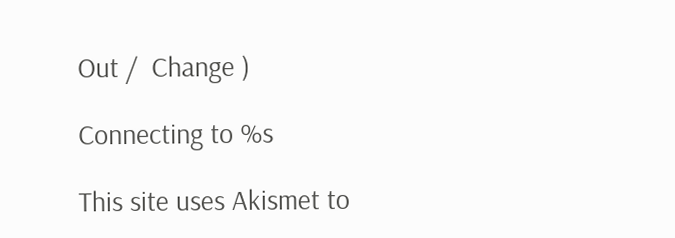Out /  Change )

Connecting to %s

This site uses Akismet to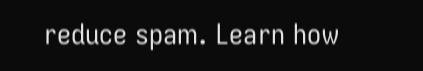reduce spam. Learn how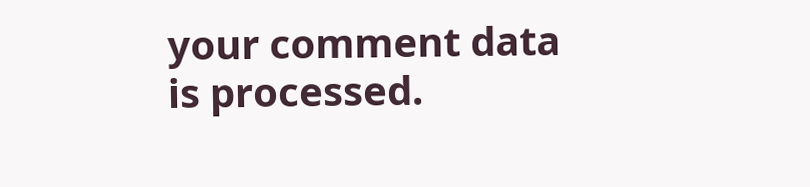your comment data is processed.